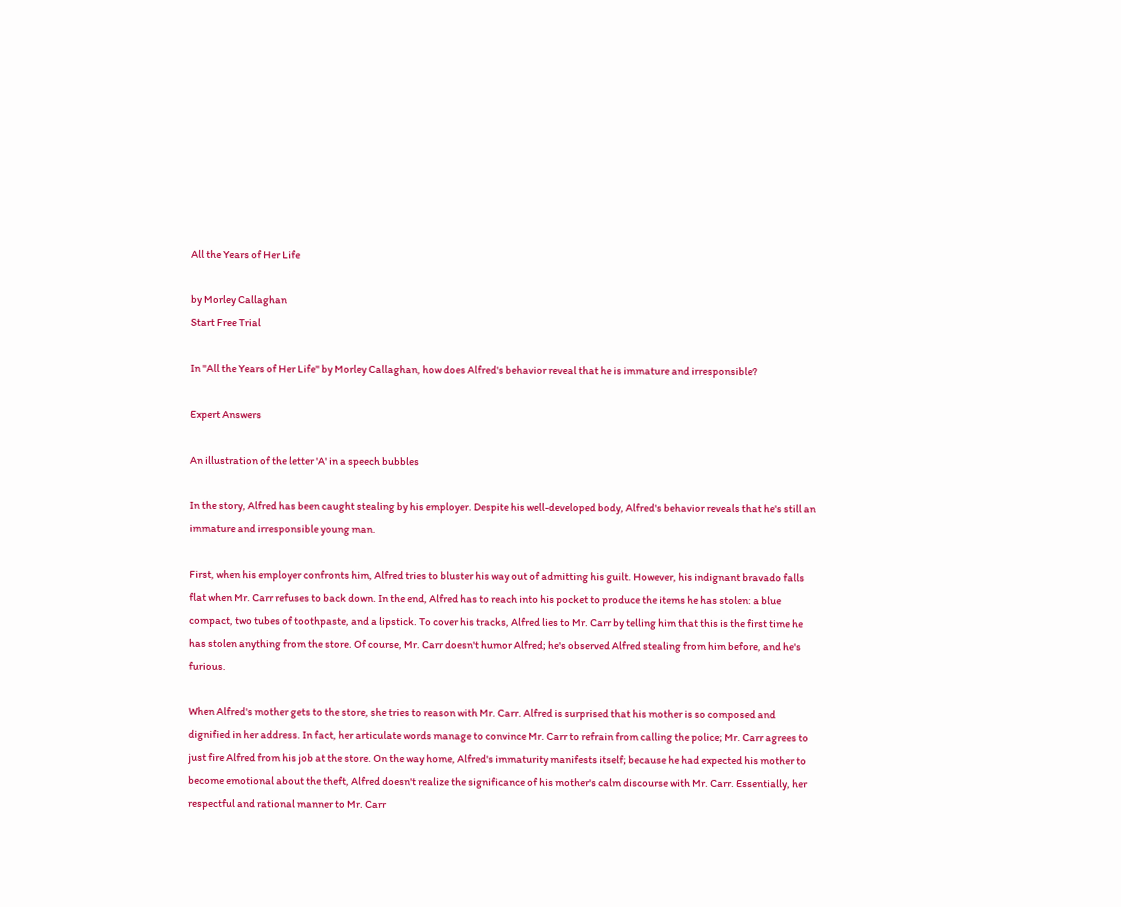All the Years of Her Life

by Morley Callaghan
Start Free Trial

In "All the Years of Her Life" by Morley Callaghan, how does Alfred's behavior reveal that he is immature and irresponsible?

Expert Answers

An illustration of the letter 'A' in a speech bubbles

In the story, Alfred has been caught stealing by his employer. Despite his well-developed body, Alfred's behavior reveals that he's still an immature and irresponsible young man.

First, when his employer confronts him, Alfred tries to bluster his way out of admitting his guilt. However, his indignant bravado falls flat when Mr. Carr refuses to back down. In the end, Alfred has to reach into his pocket to produce the items he has stolen: a blue compact, two tubes of toothpaste, and a lipstick. To cover his tracks, Alfred lies to Mr. Carr by telling him that this is the first time he has stolen anything from the store. Of course, Mr. Carr doesn't humor Alfred; he's observed Alfred stealing from him before, and he's furious.

When Alfred's mother gets to the store, she tries to reason with Mr. Carr. Alfred is surprised that his mother is so composed and dignified in her address. In fact, her articulate words manage to convince Mr. Carr to refrain from calling the police; Mr. Carr agrees to just fire Alfred from his job at the store. On the way home, Alfred's immaturity manifests itself; because he had expected his mother to become emotional about the theft, Alfred doesn't realize the significance of his mother's calm discourse with Mr. Carr. Essentially, her respectful and rational manner to Mr. Carr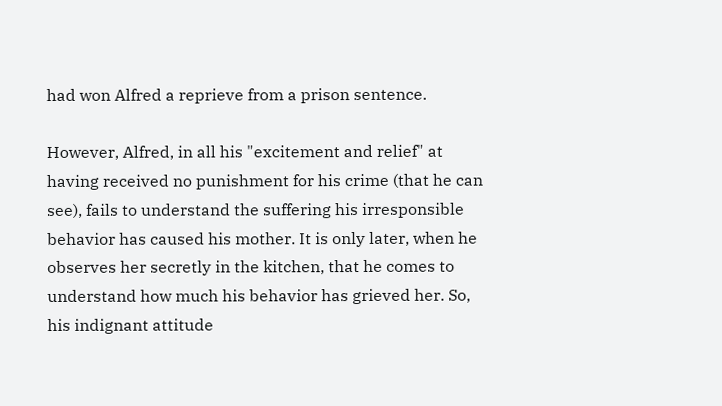had won Alfred a reprieve from a prison sentence.

However, Alfred, in all his "excitement and relief" at having received no punishment for his crime (that he can see), fails to understand the suffering his irresponsible behavior has caused his mother. It is only later, when he observes her secretly in the kitchen, that he comes to understand how much his behavior has grieved her. So, his indignant attitude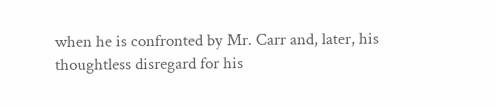when he is confronted by Mr. Carr and, later, his thoughtless disregard for his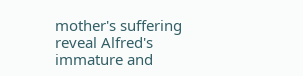mother's suffering reveal Alfred's immature and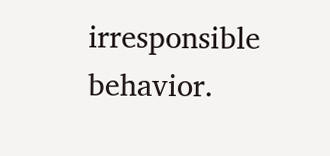irresponsible behavior.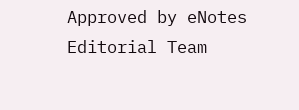Approved by eNotes Editorial Team